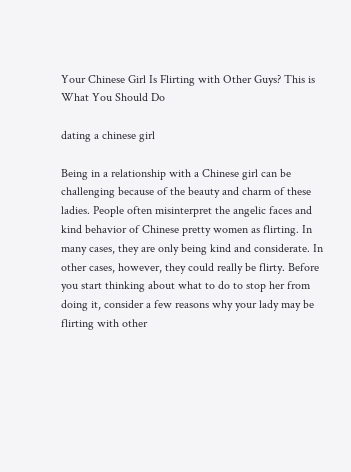Your Chinese Girl Is Flirting with Other Guys? This is What You Should Do

dating a chinese girl

Being in a relationship with a Chinese girl can be challenging because of the beauty and charm of these ladies. People often misinterpret the angelic faces and kind behavior of Chinese pretty women as flirting. In many cases, they are only being kind and considerate. In other cases, however, they could really be flirty. Before you start thinking about what to do to stop her from doing it, consider a few reasons why your lady may be flirting with other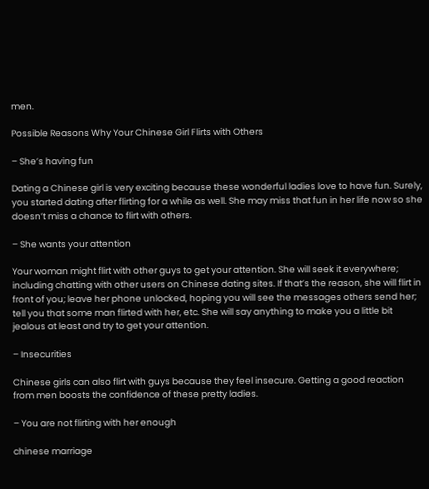men.

Possible Reasons Why Your Chinese Girl Flirts with Others

– She’s having fun

Dating a Chinese girl is very exciting because these wonderful ladies love to have fun. Surely, you started dating after flirting for a while as well. She may miss that fun in her life now so she doesn’t miss a chance to flirt with others.

– She wants your attention

Your woman might flirt with other guys to get your attention. She will seek it everywhere; including chatting with other users on Chinese dating sites. If that’s the reason, she will flirt in front of you; leave her phone unlocked, hoping you will see the messages others send her; tell you that some man flirted with her, etc. She will say anything to make you a little bit jealous at least and try to get your attention.

– Insecurities

Chinese girls can also flirt with guys because they feel insecure. Getting a good reaction from men boosts the confidence of these pretty ladies.

– You are not flirting with her enough

chinese marriage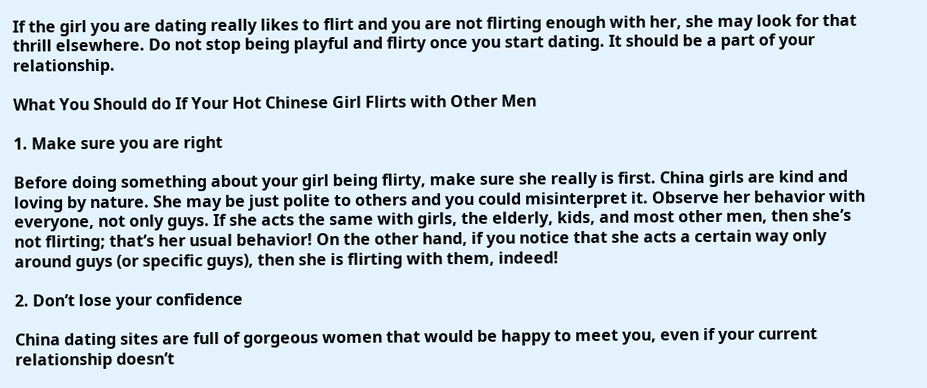If the girl you are dating really likes to flirt and you are not flirting enough with her, she may look for that thrill elsewhere. Do not stop being playful and flirty once you start dating. It should be a part of your relationship.

What You Should do If Your Hot Chinese Girl Flirts with Other Men

1. Make sure you are right

Before doing something about your girl being flirty, make sure she really is first. China girls are kind and loving by nature. She may be just polite to others and you could misinterpret it. Observe her behavior with everyone, not only guys. If she acts the same with girls, the elderly, kids, and most other men, then she’s not flirting; that’s her usual behavior! On the other hand, if you notice that she acts a certain way only around guys (or specific guys), then she is flirting with them, indeed!

2. Don’t lose your confidence

China dating sites are full of gorgeous women that would be happy to meet you, even if your current relationship doesn’t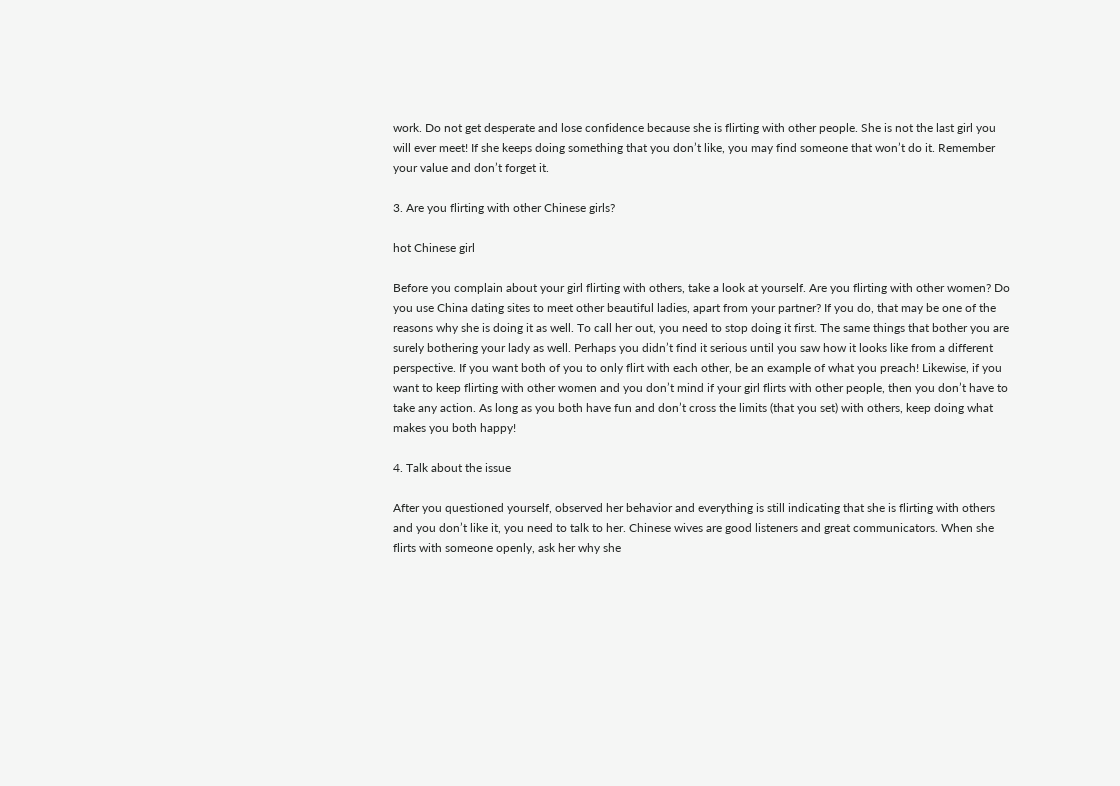work. Do not get desperate and lose confidence because she is flirting with other people. She is not the last girl you will ever meet! If she keeps doing something that you don’t like, you may find someone that won’t do it. Remember your value and don’t forget it.

3. Are you flirting with other Chinese girls?

hot Chinese girl

Before you complain about your girl flirting with others, take a look at yourself. Are you flirting with other women? Do you use China dating sites to meet other beautiful ladies, apart from your partner? If you do, that may be one of the reasons why she is doing it as well. To call her out, you need to stop doing it first. The same things that bother you are surely bothering your lady as well. Perhaps you didn’t find it serious until you saw how it looks like from a different perspective. If you want both of you to only flirt with each other, be an example of what you preach! Likewise, if you want to keep flirting with other women and you don’t mind if your girl flirts with other people, then you don’t have to take any action. As long as you both have fun and don’t cross the limits (that you set) with others, keep doing what makes you both happy!

4. Talk about the issue

After you questioned yourself, observed her behavior and everything is still indicating that she is flirting with others and you don’t like it, you need to talk to her. Chinese wives are good listeners and great communicators. When she flirts with someone openly, ask her why she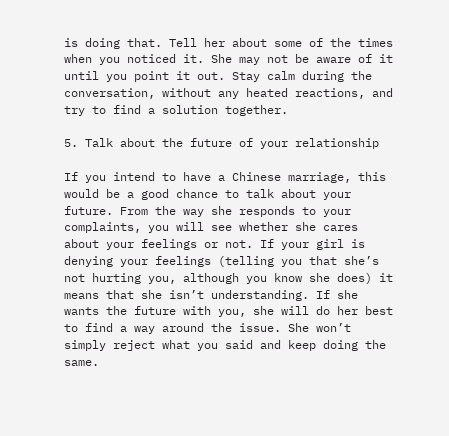is doing that. Tell her about some of the times when you noticed it. She may not be aware of it until you point it out. Stay calm during the conversation, without any heated reactions, and try to find a solution together.

5. Talk about the future of your relationship

If you intend to have a Chinese marriage, this would be a good chance to talk about your future. From the way she responds to your complaints, you will see whether she cares about your feelings or not. If your girl is denying your feelings (telling you that she’s not hurting you, although you know she does) it means that she isn’t understanding. If she wants the future with you, she will do her best to find a way around the issue. She won’t simply reject what you said and keep doing the same.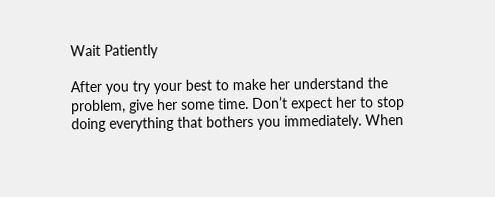Wait Patiently

After you try your best to make her understand the problem, give her some time. Don’t expect her to stop doing everything that bothers you immediately. When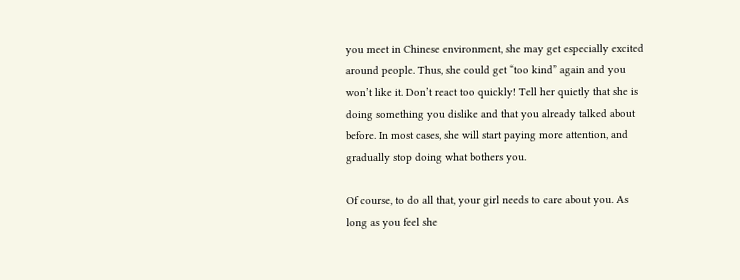you meet in Chinese environment, she may get especially excited around people. Thus, she could get “too kind” again and you won’t like it. Don’t react too quickly! Tell her quietly that she is doing something you dislike and that you already talked about before. In most cases, she will start paying more attention, and gradually stop doing what bothers you.

Of course, to do all that, your girl needs to care about you. As long as you feel she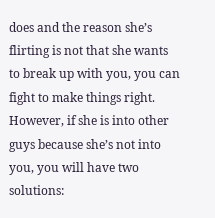does and the reason she’s flirting is not that she wants to break up with you, you can fight to make things right. However, if she is into other guys because she’s not into you, you will have two solutions: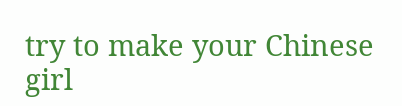try to make your Chinese girl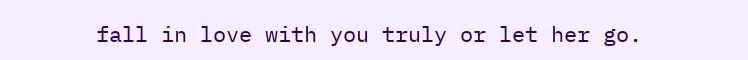fall in love with you truly or let her go.